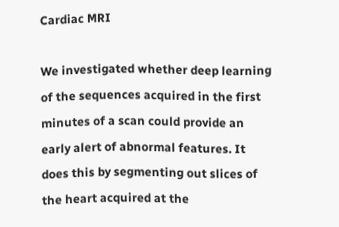Cardiac MRI

We investigated whether deep learning of the sequences acquired in the first minutes of a scan could provide an early alert of abnormal features. It does this by segmenting out slices of the heart acquired at the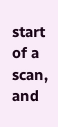start of a scan, and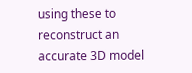using these to reconstruct an accurate 3D model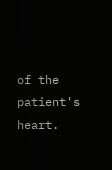of the patient's heart.